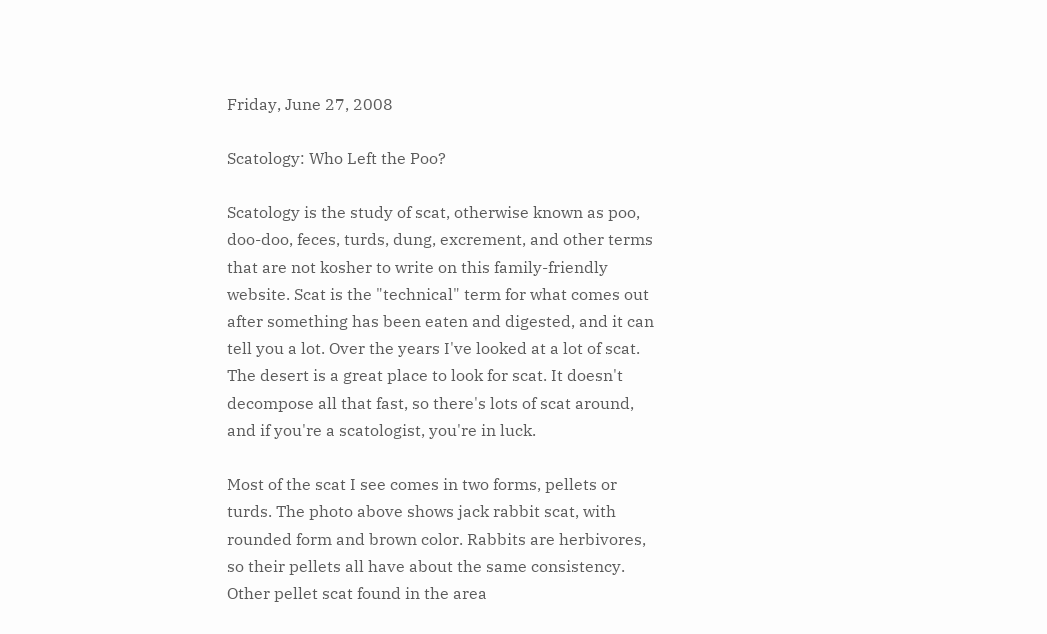Friday, June 27, 2008

Scatology: Who Left the Poo?

Scatology is the study of scat, otherwise known as poo, doo-doo, feces, turds, dung, excrement, and other terms that are not kosher to write on this family-friendly website. Scat is the "technical" term for what comes out after something has been eaten and digested, and it can tell you a lot. Over the years I've looked at a lot of scat. The desert is a great place to look for scat. It doesn't decompose all that fast, so there's lots of scat around, and if you're a scatologist, you're in luck.

Most of the scat I see comes in two forms, pellets or turds. The photo above shows jack rabbit scat, with rounded form and brown color. Rabbits are herbivores, so their pellets all have about the same consistency. Other pellet scat found in the area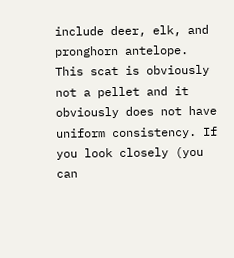include deer, elk, and pronghorn antelope.
This scat is obviously not a pellet and it obviously does not have uniform consistency. If you look closely (you can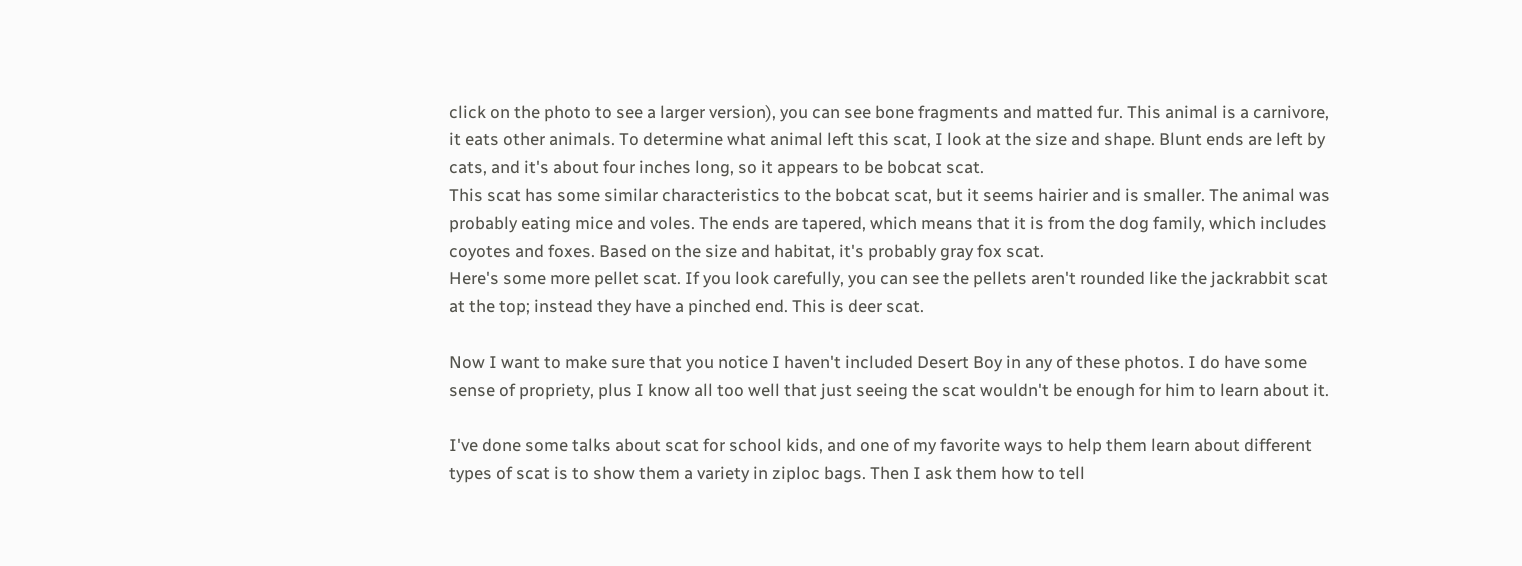click on the photo to see a larger version), you can see bone fragments and matted fur. This animal is a carnivore, it eats other animals. To determine what animal left this scat, I look at the size and shape. Blunt ends are left by cats, and it's about four inches long, so it appears to be bobcat scat.
This scat has some similar characteristics to the bobcat scat, but it seems hairier and is smaller. The animal was probably eating mice and voles. The ends are tapered, which means that it is from the dog family, which includes coyotes and foxes. Based on the size and habitat, it's probably gray fox scat.
Here's some more pellet scat. If you look carefully, you can see the pellets aren't rounded like the jackrabbit scat at the top; instead they have a pinched end. This is deer scat.

Now I want to make sure that you notice I haven't included Desert Boy in any of these photos. I do have some sense of propriety, plus I know all too well that just seeing the scat wouldn't be enough for him to learn about it.

I've done some talks about scat for school kids, and one of my favorite ways to help them learn about different types of scat is to show them a variety in ziploc bags. Then I ask them how to tell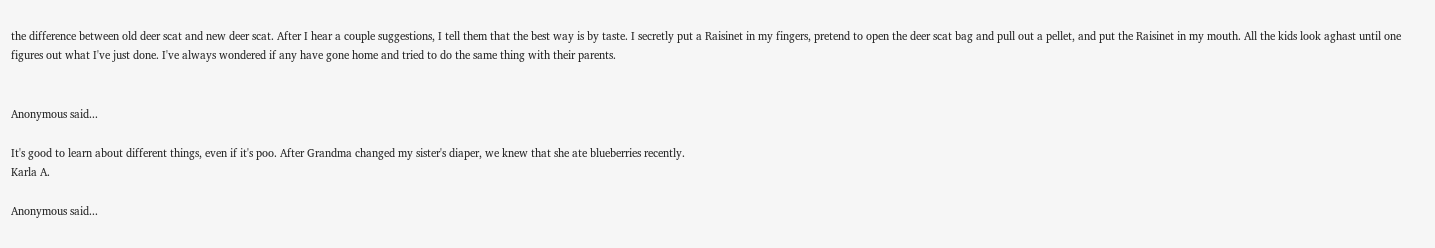the difference between old deer scat and new deer scat. After I hear a couple suggestions, I tell them that the best way is by taste. I secretly put a Raisinet in my fingers, pretend to open the deer scat bag and pull out a pellet, and put the Raisinet in my mouth. All the kids look aghast until one figures out what I've just done. I've always wondered if any have gone home and tried to do the same thing with their parents.


Anonymous said...

It's good to learn about different things, even if it's poo. After Grandma changed my sister's diaper, we knew that she ate blueberries recently.
Karla A.

Anonymous said...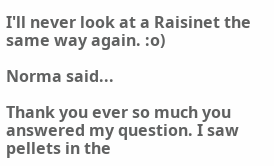I'll never look at a Raisinet the same way again. :o)

Norma said...

Thank you ever so much you answered my question. I saw pellets in the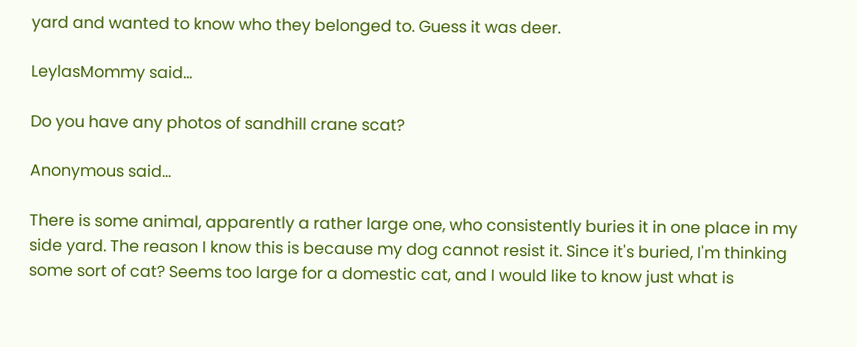yard and wanted to know who they belonged to. Guess it was deer.

LeylasMommy said...

Do you have any photos of sandhill crane scat?

Anonymous said...

There is some animal, apparently a rather large one, who consistently buries it in one place in my side yard. The reason I know this is because my dog cannot resist it. Since it's buried, I'm thinking some sort of cat? Seems too large for a domestic cat, and I would like to know just what is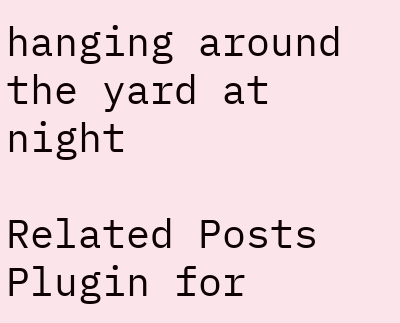hanging around the yard at night

Related Posts Plugin for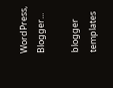WordPress, Blogger...

blogger templates